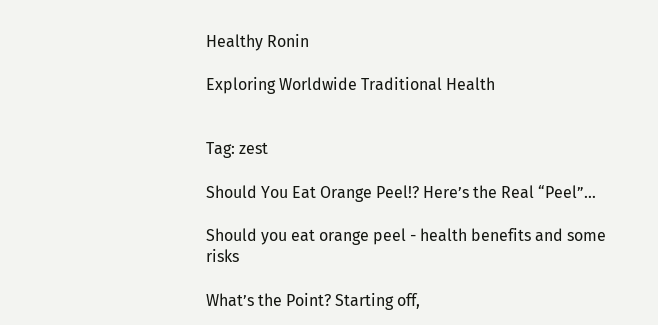Healthy Ronin

Exploring Worldwide Traditional Health


Tag: zest

Should You Eat Orange Peel!? Here’s the Real “Peel”…

Should you eat orange peel - health benefits and some risks

What’s the Point? Starting off,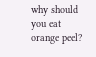why should you eat orange peel?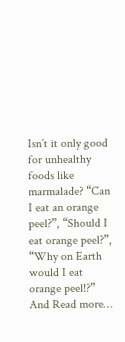Isn’t it only good for unhealthy foods like marmalade? “Can I eat an orange peel?”, “Should I eat orange peel?”, “Why on Earth would I eat orange peel!?” And Read more…